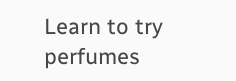Learn to try perfumes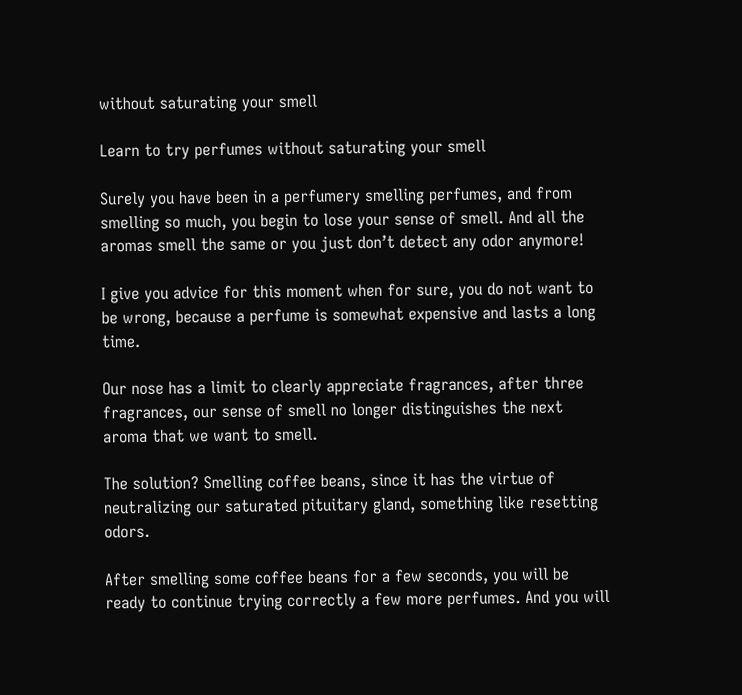without saturating your smell

Learn to try perfumes without saturating your smell

Surely you have been in a perfumery smelling perfumes, and from smelling so much, you begin to lose your sense of smell. And all the aromas smell the same or you just don’t detect any odor anymore!

I give you advice for this moment when for sure, you do not want to be wrong, because a perfume is somewhat expensive and lasts a long time.

Our nose has a limit to clearly appreciate fragrances, after three fragrances, our sense of smell no longer distinguishes the next aroma that we want to smell.

The solution? Smelling coffee beans, since it has the virtue of neutralizing our saturated pituitary gland, something like resetting odors.

After smelling some coffee beans for a few seconds, you will be ready to continue trying correctly a few more perfumes. And you will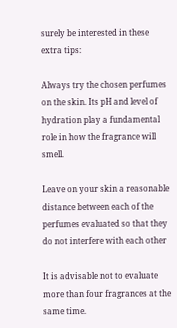surely be interested in these extra tips:

Always try the chosen perfumes on the skin. Its pH and level of hydration play a fundamental role in how the fragrance will smell.

Leave on your skin a reasonable distance between each of the perfumes evaluated so that they do not interfere with each other

It is advisable not to evaluate more than four fragrances at the same time.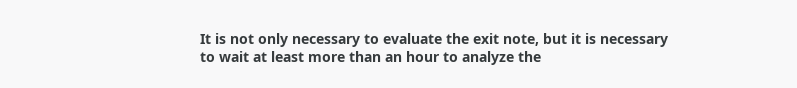It is not only necessary to evaluate the exit note, but it is necessary to wait at least more than an hour to analyze the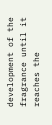development of the fragrance until it reaches the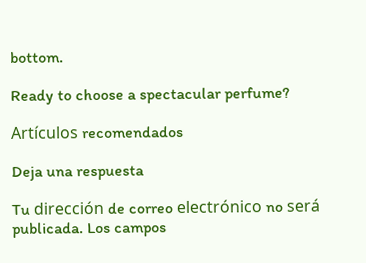bottom.

Ready to choose a spectacular perfume?

Artículos recomendados

Deja una respuesta

Tu dirección de correo electrónico no será publicada. Los campos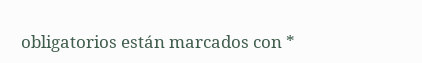obligatorios están marcados con *